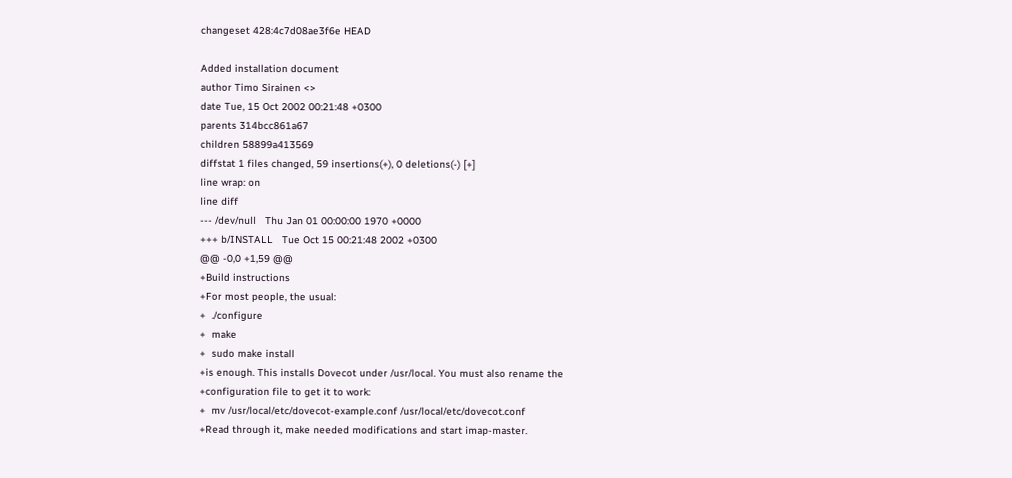changeset 428:4c7d08ae3f6e HEAD

Added installation document
author Timo Sirainen <>
date Tue, 15 Oct 2002 00:21:48 +0300
parents 314bcc861a67
children 58899a413569
diffstat 1 files changed, 59 insertions(+), 0 deletions(-) [+]
line wrap: on
line diff
--- /dev/null   Thu Jan 01 00:00:00 1970 +0000
+++ b/INSTALL   Tue Oct 15 00:21:48 2002 +0300
@@ -0,0 +1,59 @@
+Build instructions
+For most people, the usual:
+  ./configure
+  make
+  sudo make install
+is enough. This installs Dovecot under /usr/local. You must also rename the
+configuration file to get it to work:
+  mv /usr/local/etc/dovecot-example.conf /usr/local/etc/dovecot.conf
+Read through it, make needed modifications and start imap-master.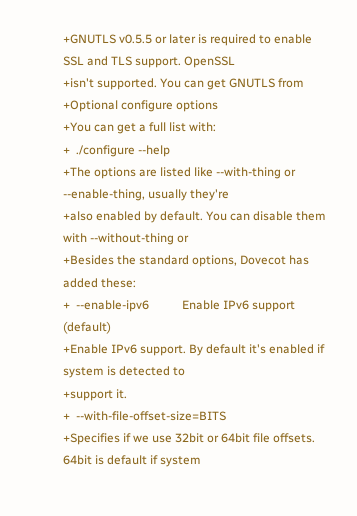+GNUTLS v0.5.5 or later is required to enable SSL and TLS support. OpenSSL
+isn't supported. You can get GNUTLS from
+Optional configure options
+You can get a full list with:
+  ./configure --help
+The options are listed like --with-thing or --enable-thing, usually they're
+also enabled by default. You can disable them with --without-thing or
+Besides the standard options, Dovecot has added these:
+  --enable-ipv6           Enable IPv6 support (default)
+Enable IPv6 support. By default it's enabled if system is detected to
+support it.
+  --with-file-offset-size=BITS
+Specifies if we use 32bit or 64bit file offsets. 64bit is default if system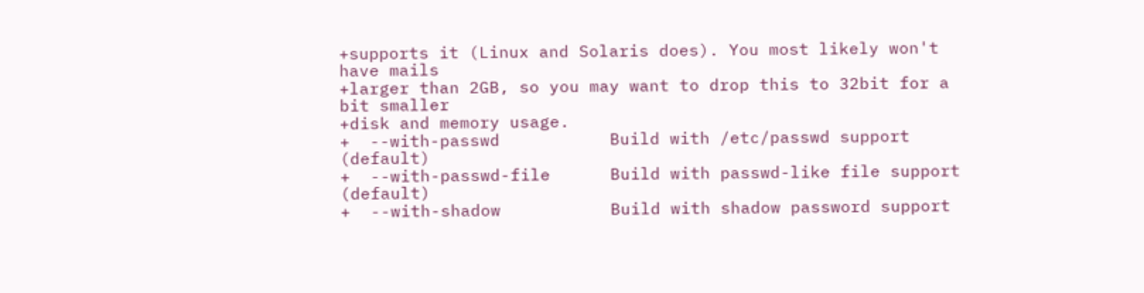+supports it (Linux and Solaris does). You most likely won't have mails
+larger than 2GB, so you may want to drop this to 32bit for a bit smaller
+disk and memory usage.
+  --with-passwd           Build with /etc/passwd support (default)
+  --with-passwd-file      Build with passwd-like file support (default)
+  --with-shadow           Build with shadow password support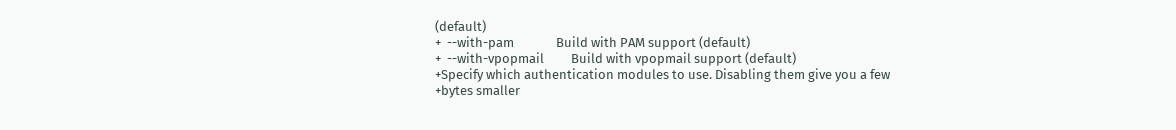(default)
+  --with-pam              Build with PAM support (default)
+  --with-vpopmail         Build with vpopmail support (default)
+Specify which authentication modules to use. Disabling them give you a few
+bytes smaller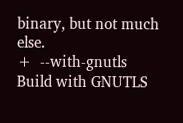binary, but not much else.
+  --with-gnutls           Build with GNUTLS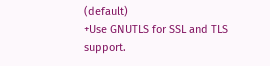(default)
+Use GNUTLS for SSL and TLS support.